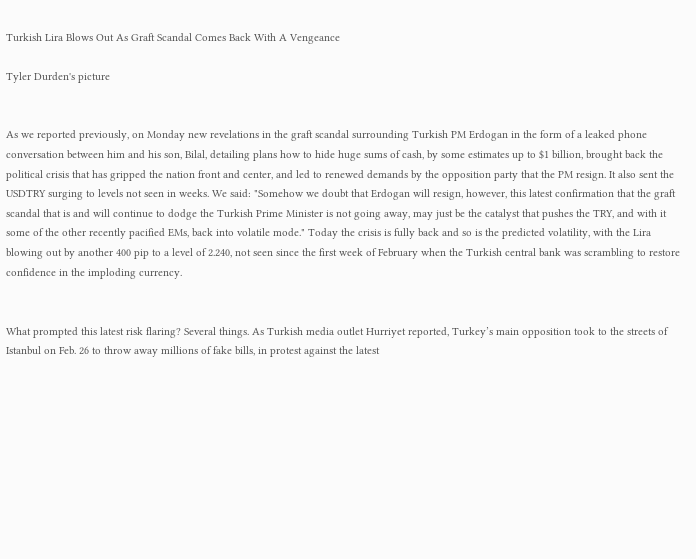Turkish Lira Blows Out As Graft Scandal Comes Back With A Vengeance

Tyler Durden's picture


As we reported previously, on Monday new revelations in the graft scandal surrounding Turkish PM Erdogan in the form of a leaked phone conversation between him and his son, Bilal, detailing plans how to hide huge sums of cash, by some estimates up to $1 billion, brought back the political crisis that has gripped the nation front and center, and led to renewed demands by the opposition party that the PM resign. It also sent the USDTRY surging to levels not seen in weeks. We said: "Somehow we doubt that Erdogan will resign, however, this latest confirmation that the graft scandal that is and will continue to dodge the Turkish Prime Minister is not going away, may just be the catalyst that pushes the TRY, and with it some of the other recently pacified EMs, back into volatile mode." Today the crisis is fully back and so is the predicted volatility, with the Lira blowing out by another 400 pip to a level of 2.240, not seen since the first week of February when the Turkish central bank was scrambling to restore confidence in the imploding currency.


What prompted this latest risk flaring? Several things. As Turkish media outlet Hurriyet reported, Turkey’s main opposition took to the streets of Istanbul on Feb. 26 to throw away millions of fake bills, in protest against the latest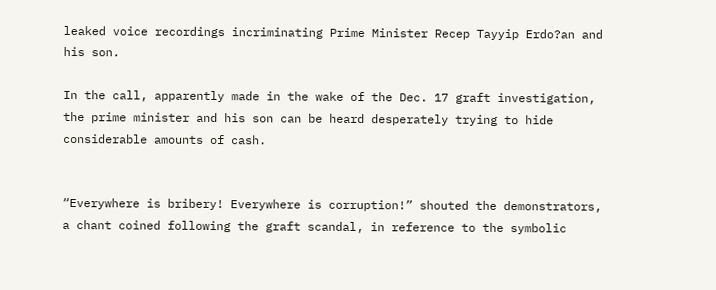leaked voice recordings incriminating Prime Minister Recep Tayyip Erdo?an and his son.

In the call, apparently made in the wake of the Dec. 17 graft investigation, the prime minister and his son can be heard desperately trying to hide considerable amounts of cash.


“Everywhere is bribery! Everywhere is corruption!” shouted the demonstrators, a chant coined following the graft scandal, in reference to the symbolic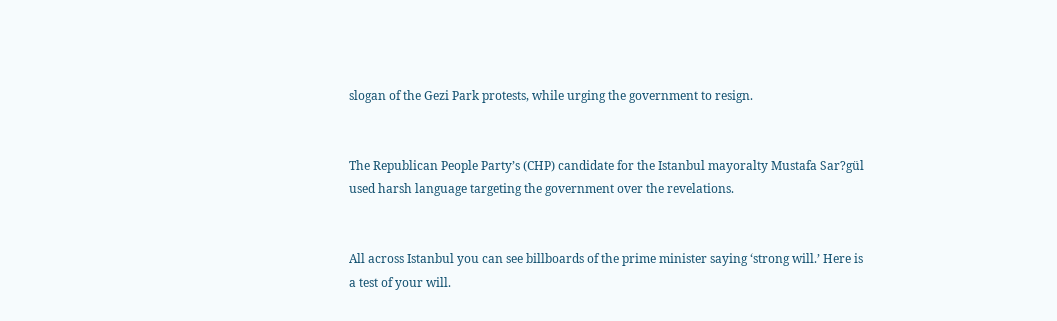slogan of the Gezi Park protests, while urging the government to resign.


The Republican People Party’s (CHP) candidate for the Istanbul mayoralty Mustafa Sar?gül used harsh language targeting the government over the revelations.


All across Istanbul you can see billboards of the prime minister saying ‘strong will.’ Here is a test of your will.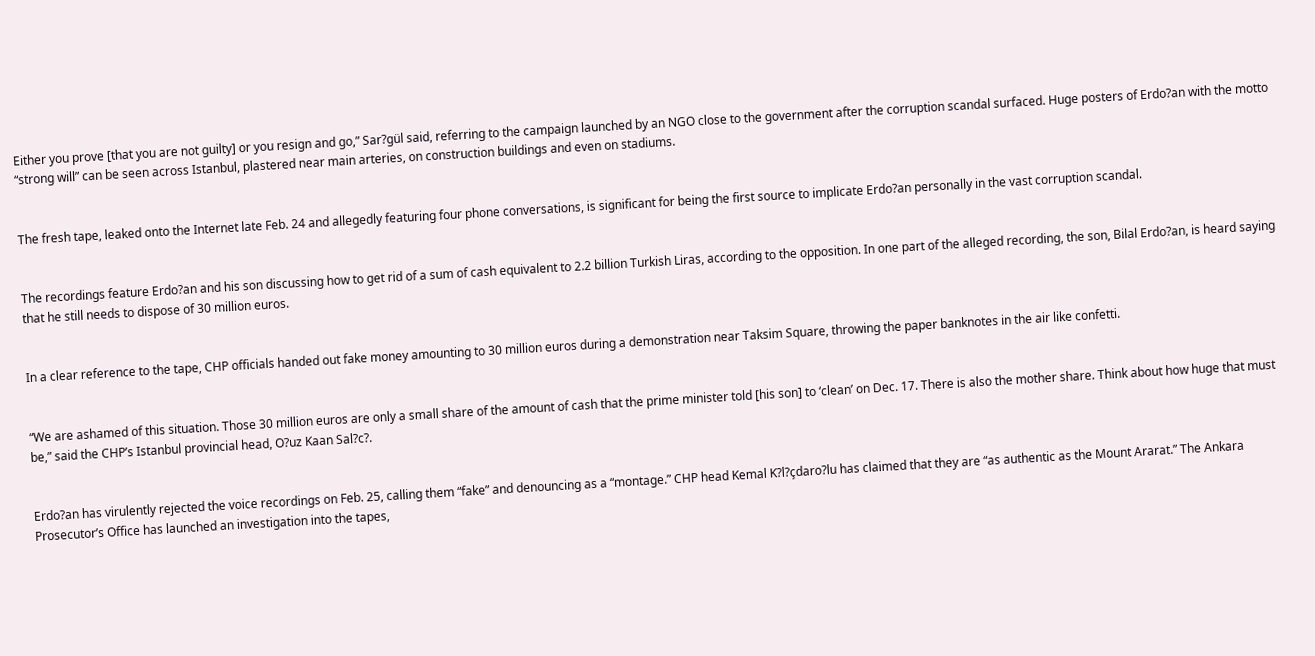Either you prove [that you are not guilty] or you resign and go,” Sar?gül said, referring to the campaign launched by an NGO close to the government after the corruption scandal surfaced. Huge posters of Erdo?an with the motto “strong will” can be seen across Istanbul, plastered near main arteries, on construction buildings and even on stadiums.


The fresh tape, leaked onto the Internet late Feb. 24 and allegedly featuring four phone conversations, is significant for being the first source to implicate Erdo?an personally in the vast corruption scandal.


The recordings feature Erdo?an and his son discussing how to get rid of a sum of cash equivalent to 2.2 billion Turkish Liras, according to the opposition. In one part of the alleged recording, the son, Bilal Erdo?an, is heard saying that he still needs to dispose of 30 million euros.


In a clear reference to the tape, CHP officials handed out fake money amounting to 30 million euros during a demonstration near Taksim Square, throwing the paper banknotes in the air like confetti.


“We are ashamed of this situation. Those 30 million euros are only a small share of the amount of cash that the prime minister told [his son] to ‘clean’ on Dec. 17. There is also the mother share. Think about how huge that must be,” said the CHP’s Istanbul provincial head, O?uz Kaan Sal?c?.


Erdo?an has virulently rejected the voice recordings on Feb. 25, calling them “fake” and denouncing as a “montage.” CHP head Kemal K?l?çdaro?lu has claimed that they are “as authentic as the Mount Ararat.” The Ankara Prosecutor’s Office has launched an investigation into the tapes,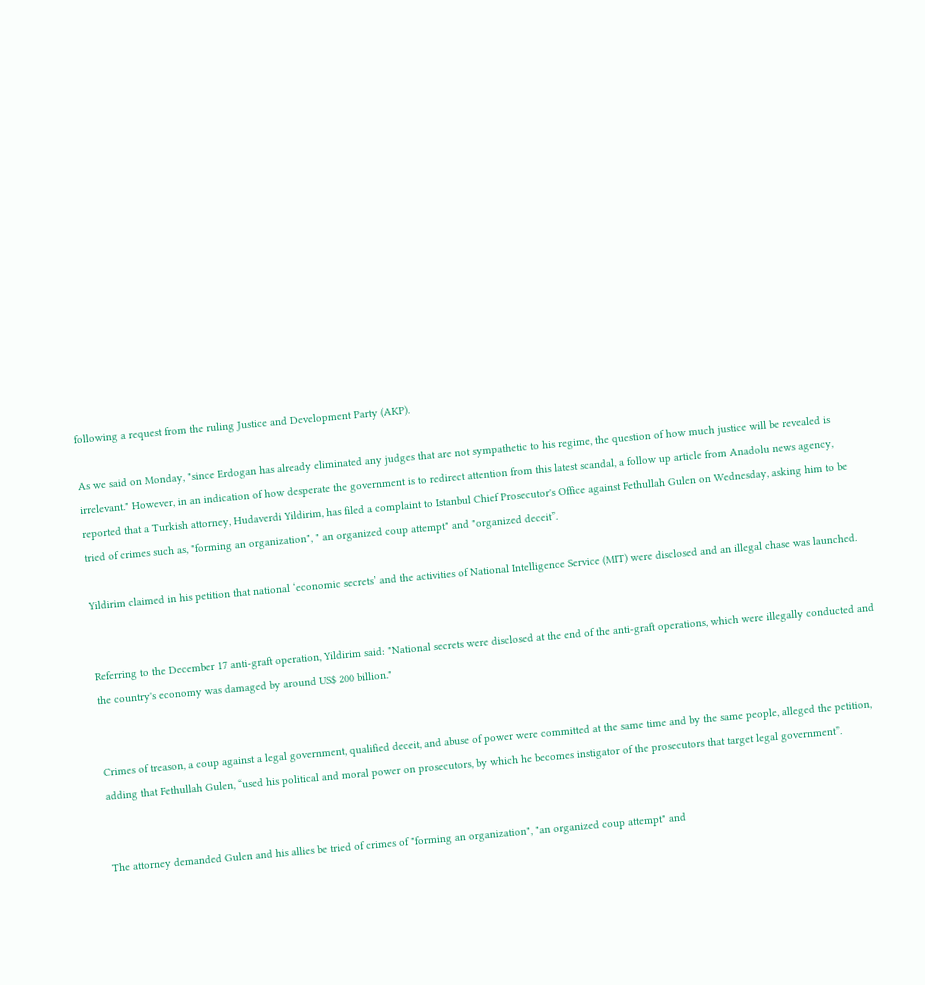following a request from the ruling Justice and Development Party (AKP).

As we said on Monday, "since Erdogan has already eliminated any judges that are not sympathetic to his regime, the question of how much justice will be revealed is irrelevant." However, in an indication of how desperate the government is to redirect attention from this latest scandal, a follow up article from Anadolu news agency, reported that a Turkish attorney, Hudaverdi Yildirim, has filed a complaint to Istanbul Chief Prosecutor's Office against Fethullah Gulen on Wednesday, asking him to be tried of crimes such as, "forming an organization", " an organized coup attempt" and "organized deceit”.

Yildirim claimed in his petition that national ‘economic secrets’ and the activities of National Intelligence Service (MIT) were disclosed and an illegal chase was launched.


Referring to the December 17 anti-graft operation, Yildirim said: "National secrets were disclosed at the end of the anti-graft operations, which were illegally conducted and the country's economy was damaged by around US$ 200 billion."


Crimes of treason, a coup against a legal government, qualified deceit, and abuse of power were committed at the same time and by the same people, alleged the petition, adding that Fethullah Gulen, “used his political and moral power on prosecutors, by which he becomes instigator of the prosecutors that target legal government”.


The attorney demanded Gulen and his allies be tried of crimes of "forming an organization", "an organized coup attempt" and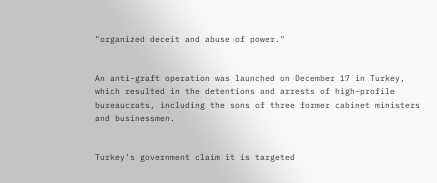"organized deceit and abuse of power."


An anti-graft operation was launched on December 17 in Turkey, which resulted in the detentions and arrests of high-profile bureaucrats, including the sons of three former cabinet ministers and businessmen.


Turkey’s government claim it is targeted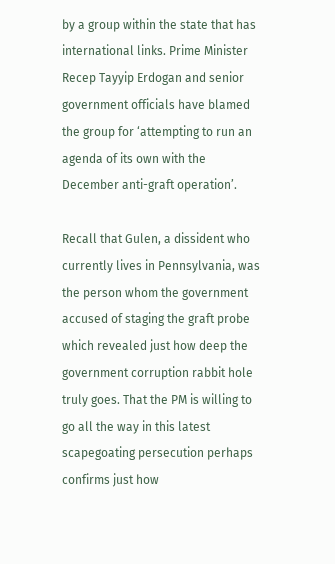by a group within the state that has international links. Prime Minister Recep Tayyip Erdogan and senior government officials have blamed the group for ‘attempting to run an agenda of its own with the December anti-graft operation’.

Recall that Gulen, a dissident who currently lives in Pennsylvania, was the person whom the government accused of staging the graft probe which revealed just how deep the government corruption rabbit hole truly goes. That the PM is willing to go all the way in this latest scapegoating persecution perhaps confirms just how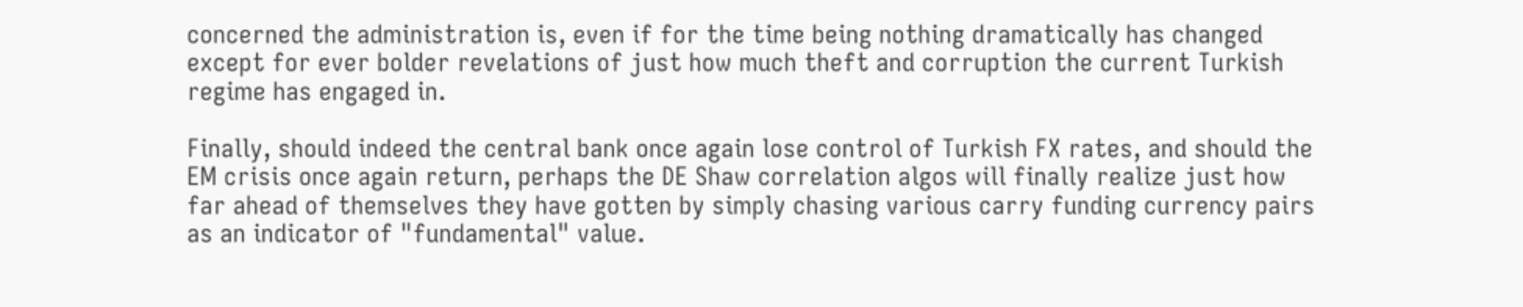concerned the administration is, even if for the time being nothing dramatically has changed except for ever bolder revelations of just how much theft and corruption the current Turkish regime has engaged in.

Finally, should indeed the central bank once again lose control of Turkish FX rates, and should the EM crisis once again return, perhaps the DE Shaw correlation algos will finally realize just how far ahead of themselves they have gotten by simply chasing various carry funding currency pairs as an indicator of "fundamental" value.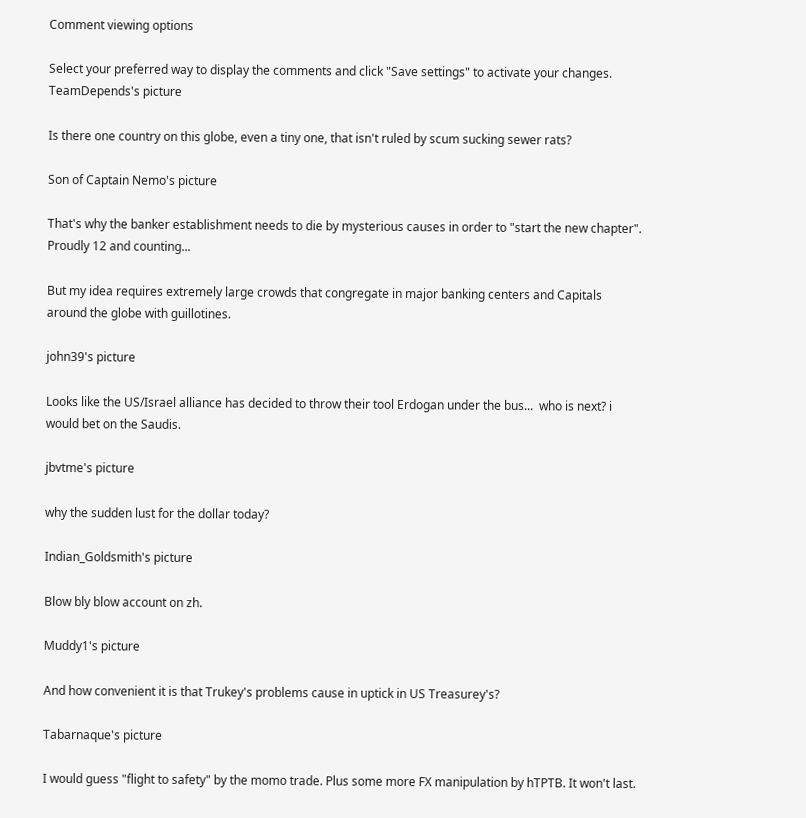Comment viewing options

Select your preferred way to display the comments and click "Save settings" to activate your changes.
TeamDepends's picture

Is there one country on this globe, even a tiny one, that isn't ruled by scum sucking sewer rats?

Son of Captain Nemo's picture

That's why the banker establishment needs to die by mysterious causes in order to "start the new chapter".  Proudly 12 and counting...

But my idea requires extremely large crowds that congregate in major banking centers and Capitals around the globe with guillotines.

john39's picture

Looks like the US/Israel alliance has decided to throw their tool Erdogan under the bus...  who is next? i would bet on the Saudis.

jbvtme's picture

why the sudden lust for the dollar today?

Indian_Goldsmith's picture

Blow bly blow account on zh.

Muddy1's picture

And how convenient it is that Trukey's problems cause in uptick in US Treasurey's?

Tabarnaque's picture

I would guess "flight to safety" by the momo trade. Plus some more FX manipulation by hTPTB. It won't last.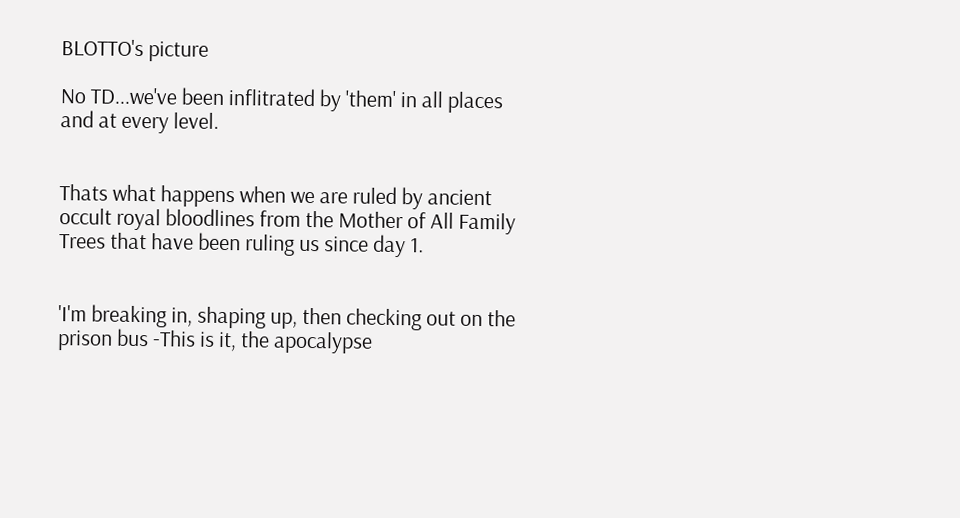BLOTTO's picture

No TD...we've been inflitrated by 'them' in all places and at every level.


Thats what happens when we are ruled by ancient occult royal bloodlines from the Mother of All Family Trees that have been ruling us since day 1.


'I'm breaking in, shaping up, then checking out on the prison bus -This is it, the apocalypse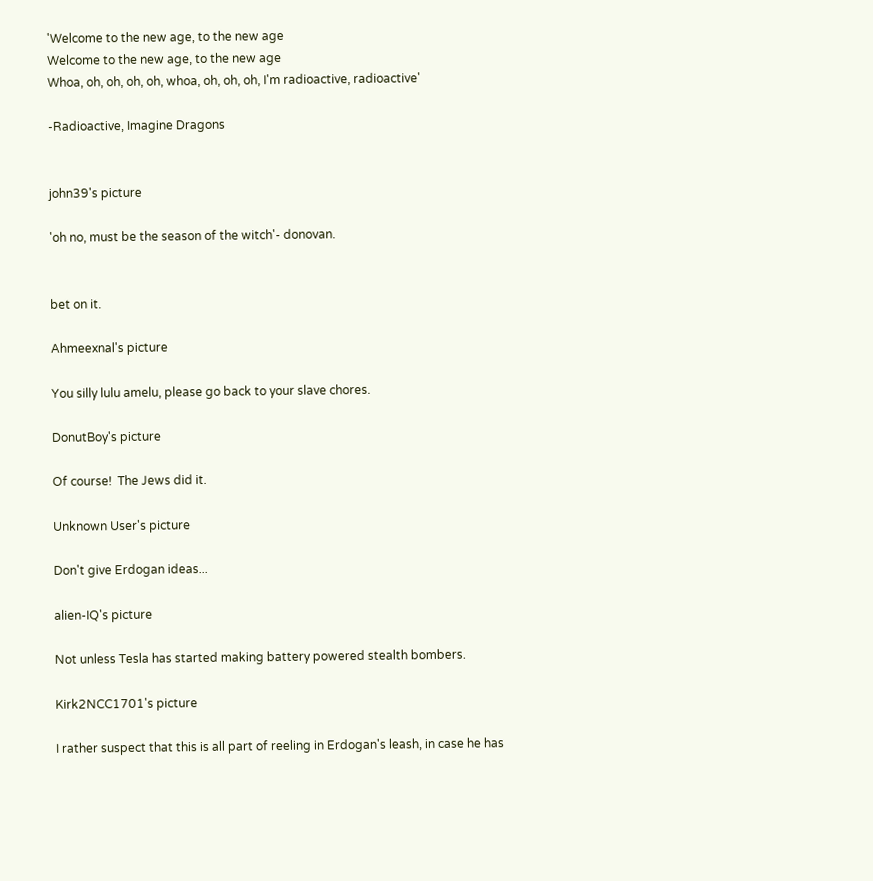'Welcome to the new age, to the new age
Welcome to the new age, to the new age
Whoa, oh, oh, oh, oh, whoa, oh, oh, oh, I'm radioactive, radioactive'

-Radioactive, Imagine Dragons


john39's picture

'oh no, must be the season of the witch'- donovan.


bet on it.

Ahmeexnal's picture

You silly lulu amelu, please go back to your slave chores.

DonutBoy's picture

Of course!  The Jews did it.

Unknown User's picture

Don't give Erdogan ideas...

alien-IQ's picture

Not unless Tesla has started making battery powered stealth bombers.

Kirk2NCC1701's picture

I rather suspect that this is all part of reeling in Erdogan's leash, in case he has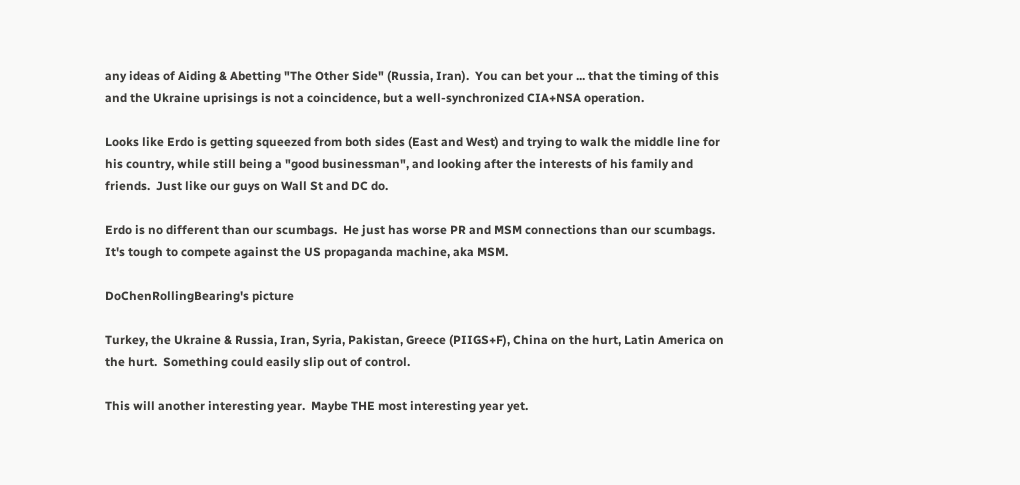any ideas of Aiding & Abetting "The Other Side" (Russia, Iran).  You can bet your ... that the timing of this and the Ukraine uprisings is not a coincidence, but a well-synchronized CIA+NSA operation.

Looks like Erdo is getting squeezed from both sides (East and West) and trying to walk the middle line for his country, while still being a "good businessman", and looking after the interests of his family and friends.  Just like our guys on Wall St and DC do.

Erdo is no different than our scumbags.  He just has worse PR and MSM connections than our scumbags.  It's tough to compete against the US propaganda machine, aka MSM.

DoChenRollingBearing's picture

Turkey, the Ukraine & Russia, Iran, Syria, Pakistan, Greece (PIIGS+F), China on the hurt, Latin America on the hurt.  Something could easily slip out of control.

This will another interesting year.  Maybe THE most interesting year yet.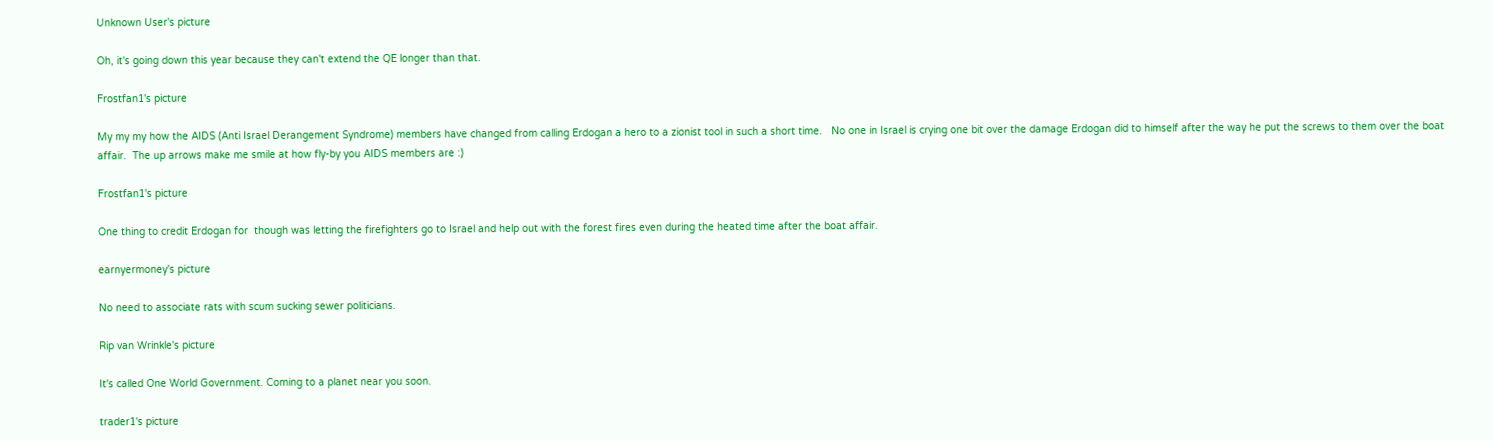Unknown User's picture

Oh, it's going down this year because they can't extend the QE longer than that.

Frostfan1's picture

My my my how the AIDS (Anti Israel Derangement Syndrome) members have changed from calling Erdogan a hero to a zionist tool in such a short time.   No one in Israel is crying one bit over the damage Erdogan did to himself after the way he put the screws to them over the boat affair.  The up arrows make me smile at how fly-by you AIDS members are :)

Frostfan1's picture

One thing to credit Erdogan for  though was letting the firefighters go to Israel and help out with the forest fires even during the heated time after the boat affair.

earnyermoney's picture

No need to associate rats with scum sucking sewer politicians.

Rip van Wrinkle's picture

It's called One World Government. Coming to a planet near you soon.

trader1's picture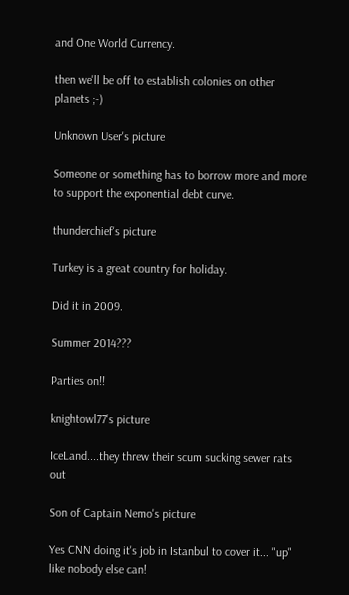and One World Currency.

then we'll be off to establish colonies on other planets ;-)

Unknown User's picture

Someone or something has to borrow more and more to support the exponential debt curve.

thunderchief's picture

Turkey is a great country for holiday.

Did it in 2009.

Summer 2014???

Parties on!!

knightowl77's picture

IceLand....they threw their scum sucking sewer rats out

Son of Captain Nemo's picture

Yes CNN doing it's job in Istanbul to cover it... "up" like nobody else can!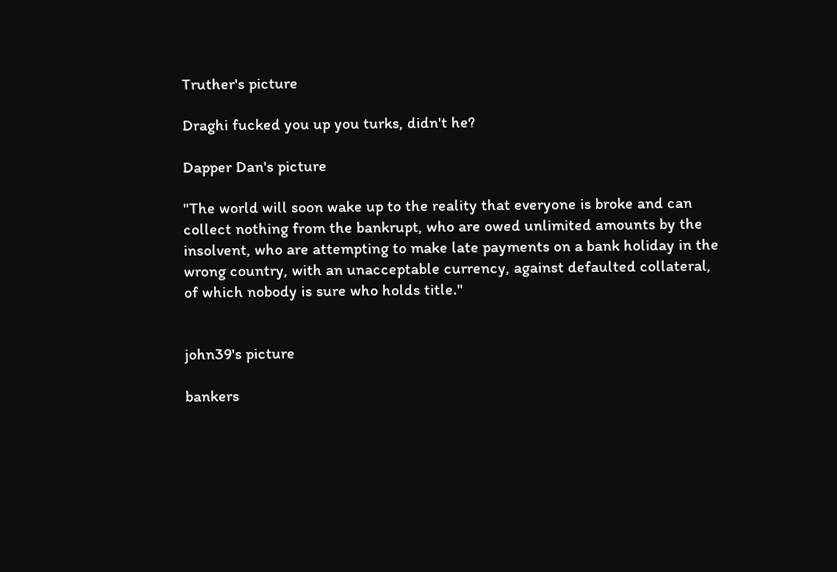Truther's picture

Draghi fucked you up you turks, didn't he?

Dapper Dan's picture

"The world will soon wake up to the reality that everyone is broke and can collect nothing from the bankrupt, who are owed unlimited amounts by the insolvent, who are attempting to make late payments on a bank holiday in the wrong country, with an unacceptable currency, against defaulted collateral, of which nobody is sure who holds title."


john39's picture

bankers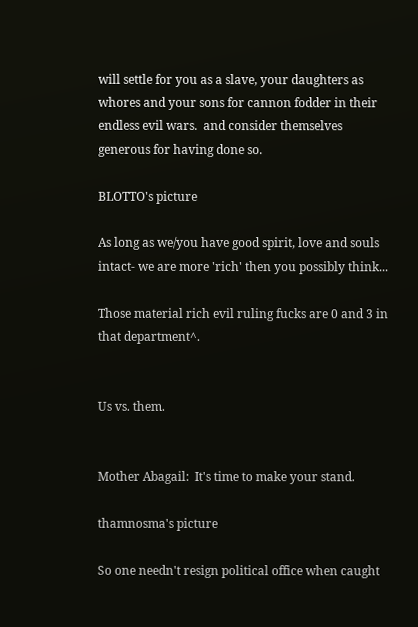will settle for you as a slave, your daughters as whores and your sons for cannon fodder in their endless evil wars.  and consider themselves generous for having done so.

BLOTTO's picture

As long as we/you have good spirit, love and souls intact- we are more 'rich' then you possibly think...

Those material rich evil ruling fucks are 0 and 3 in that department^.


Us vs. them.


Mother Abagail:  It's time to make your stand.

thamnosma's picture

So one needn't resign political office when caught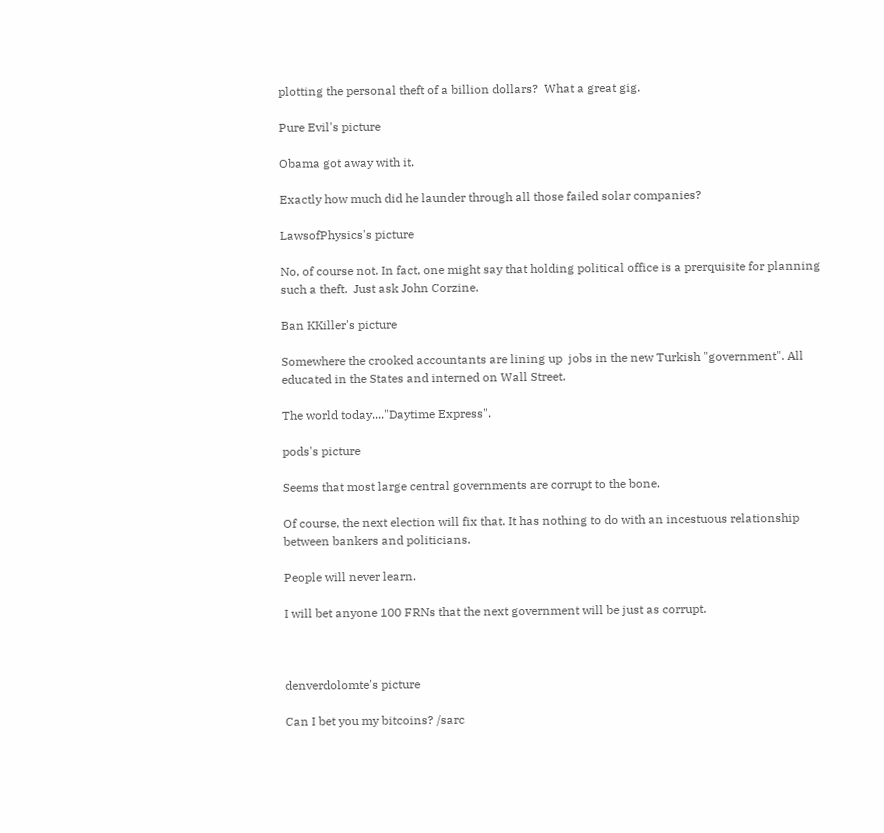plotting the personal theft of a billion dollars?  What a great gig.

Pure Evil's picture

Obama got away with it.

Exactly how much did he launder through all those failed solar companies?

LawsofPhysics's picture

No, of course not. In fact, one might say that holding political office is a prerquisite for planning such a theft.  Just ask John Corzine.

Ban KKiller's picture

Somewhere the crooked accountants are lining up  jobs in the new Turkish "government". All educated in the States and interned on Wall Street.

The world today...."Daytime Express".

pods's picture

Seems that most large central governments are corrupt to the bone.

Of course, the next election will fix that. It has nothing to do with an incestuous relationship between bankers and politicians.

People will never learn.

I will bet anyone 100 FRNs that the next government will be just as corrupt.



denverdolomte's picture

Can I bet you my bitcoins? /sarc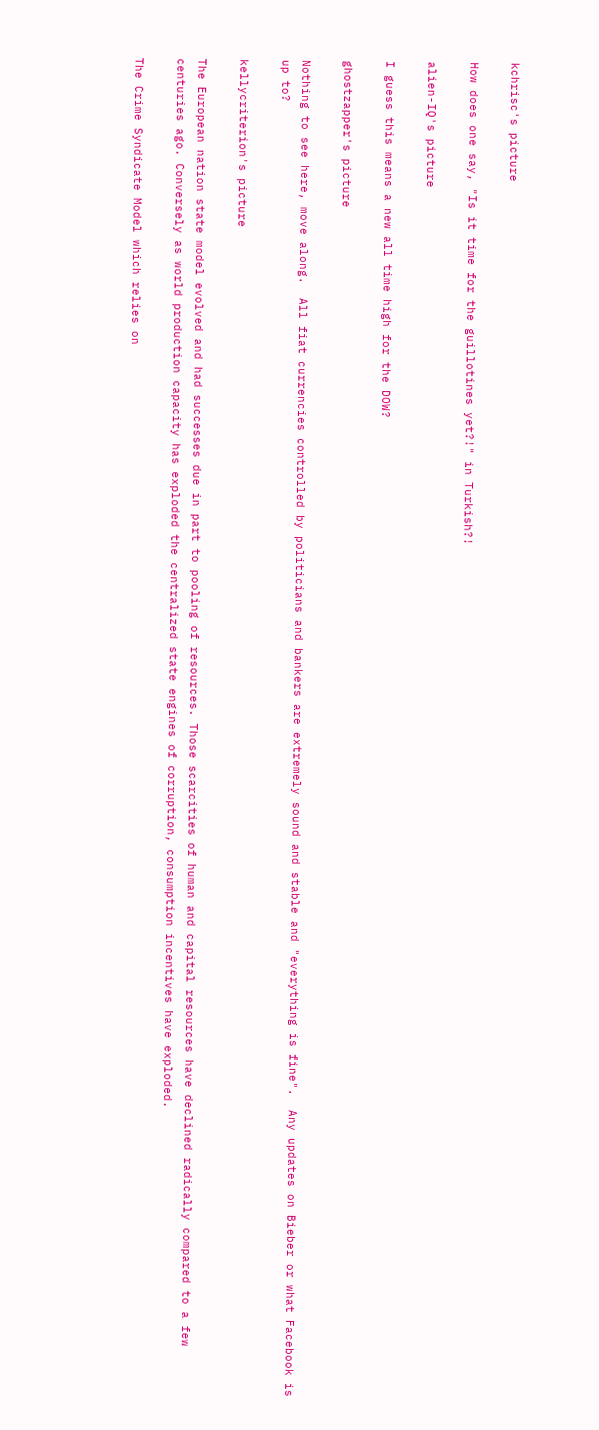kchrisc's picture

How does one say, "Is it time for the guillotines yet?!" in Turkish?!

alien-IQ's picture

I guess this means a new all time high for the DOW?

ghostzapper's picture

Nothing to see here, move along.  All fiat currencies controlled by politicians and bankers are extremely sound and stable and "everything is fine".  Any updates on Bieber or what Facebook is up to?

kellycriterion's picture

The European nation state model evolved and had successes due in part to pooling of resources. Those scarcities of human and capital resources have declined radically compared to a few centuries ago. Conversely as world production capacity has exploded the centralized state engines of corruption, consumption incentives have exploded.

The Crime Syndicate Model which relies on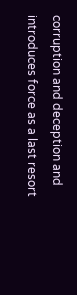corruption and deception and introduces force as a last resort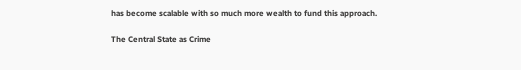has become scalable with so much more wealth to fund this approach.

The Central State as Crime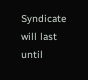Syndicate will last until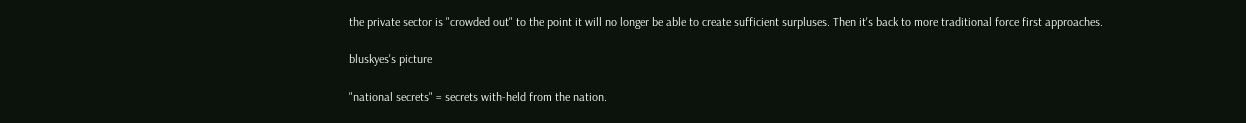the private sector is "crowded out" to the point it will no longer be able to create sufficient surpluses. Then it's back to more traditional force first approaches.

bluskyes's picture

"national secrets" = secrets with-held from the nation.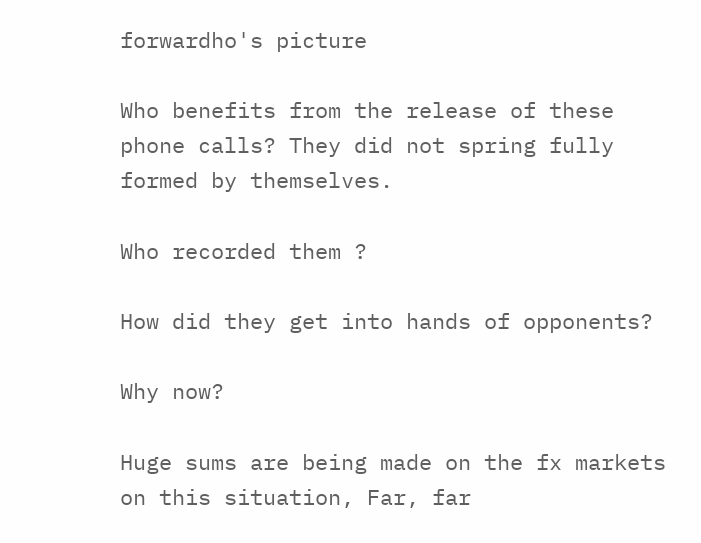forwardho's picture

Who benefits from the release of these phone calls? They did not spring fully formed by themselves.

Who recorded them ?

How did they get into hands of opponents?

Why now?

Huge sums are being made on the fx markets on this situation, Far, far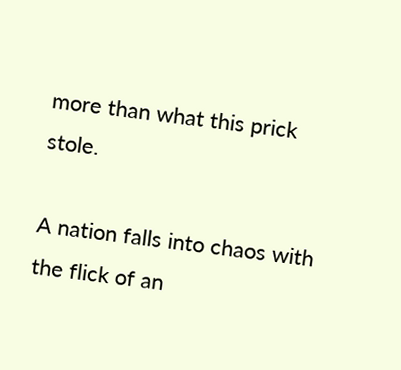more than what this prick stole.

A nation falls into chaos with the flick of an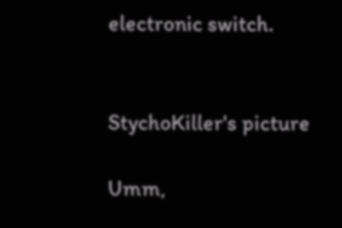electronic switch.


StychoKiller's picture

Umm,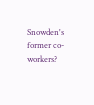Snowden's former co-workers?